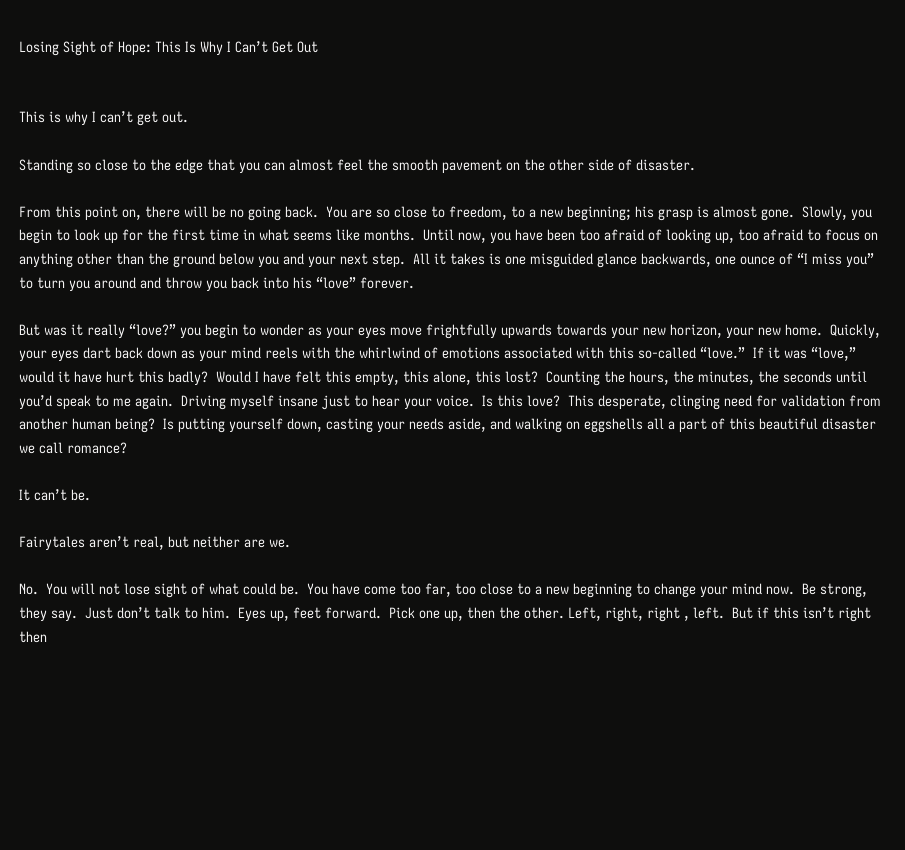Losing Sight of Hope: This Is Why I Can’t Get Out


This is why I can’t get out.

Standing so close to the edge that you can almost feel the smooth pavement on the other side of disaster.

From this point on, there will be no going back.  You are so close to freedom, to a new beginning; his grasp is almost gone.  Slowly, you begin to look up for the first time in what seems like months.  Until now, you have been too afraid of looking up, too afraid to focus on anything other than the ground below you and your next step.  All it takes is one misguided glance backwards, one ounce of “I miss you” to turn you around and throw you back into his “love” forever.

But was it really “love?” you begin to wonder as your eyes move frightfully upwards towards your new horizon, your new home.  Quickly, your eyes dart back down as your mind reels with the whirlwind of emotions associated with this so-called “love.”  If it was “love,” would it have hurt this badly?  Would I have felt this empty, this alone, this lost?  Counting the hours, the minutes, the seconds until you’d speak to me again.  Driving myself insane just to hear your voice.  Is this love?  This desperate, clinging need for validation from another human being?  Is putting yourself down, casting your needs aside, and walking on eggshells all a part of this beautiful disaster we call romance?

It can’t be.

Fairytales aren’t real, but neither are we.

No.  You will not lose sight of what could be.  You have come too far, too close to a new beginning to change your mind now.  Be strong, they say.  Just don’t talk to him.  Eyes up, feet forward.  Pick one up, then the other. Left, right, right , left.  But if this isn’t right then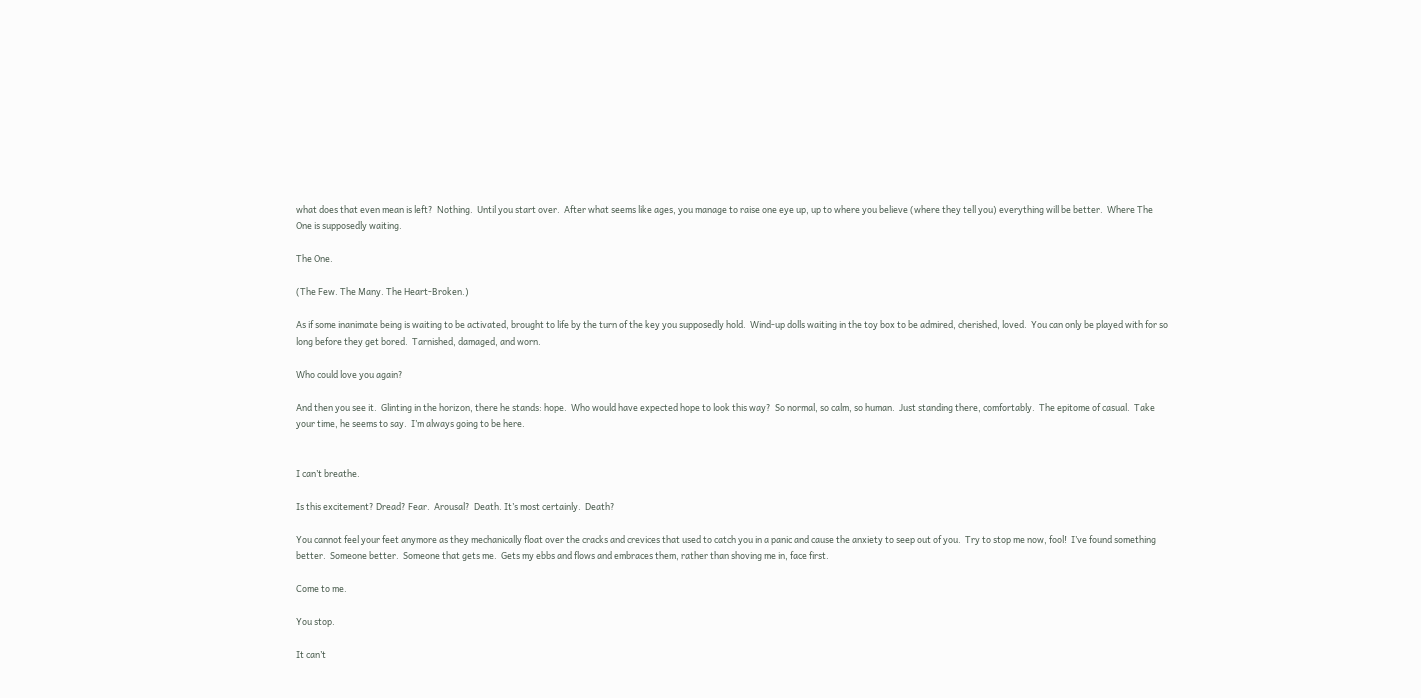what does that even mean is left?  Nothing.  Until you start over.  After what seems like ages, you manage to raise one eye up, up to where you believe (where they tell you) everything will be better.  Where The One is supposedly waiting.

The One.

(The Few. The Many. The Heart-Broken.)

As if some inanimate being is waiting to be activated, brought to life by the turn of the key you supposedly hold.  Wind-up dolls waiting in the toy box to be admired, cherished, loved.  You can only be played with for so long before they get bored.  Tarnished, damaged, and worn.

Who could love you again?

And then you see it.  Glinting in the horizon, there he stands: hope.  Who would have expected hope to look this way?  So normal, so calm, so human.  Just standing there, comfortably.  The epitome of casual.  Take your time, he seems to say.  I’m always going to be here.


I can’t breathe.

Is this excitement? Dread? Fear.  Arousal?  Death. It’s most certainly.  Death?

You cannot feel your feet anymore as they mechanically float over the cracks and crevices that used to catch you in a panic and cause the anxiety to seep out of you.  Try to stop me now, fool!  I’ve found something better.  Someone better.  Someone that gets me.  Gets my ebbs and flows and embraces them, rather than shoving me in, face first.

Come to me.

You stop.

It can’t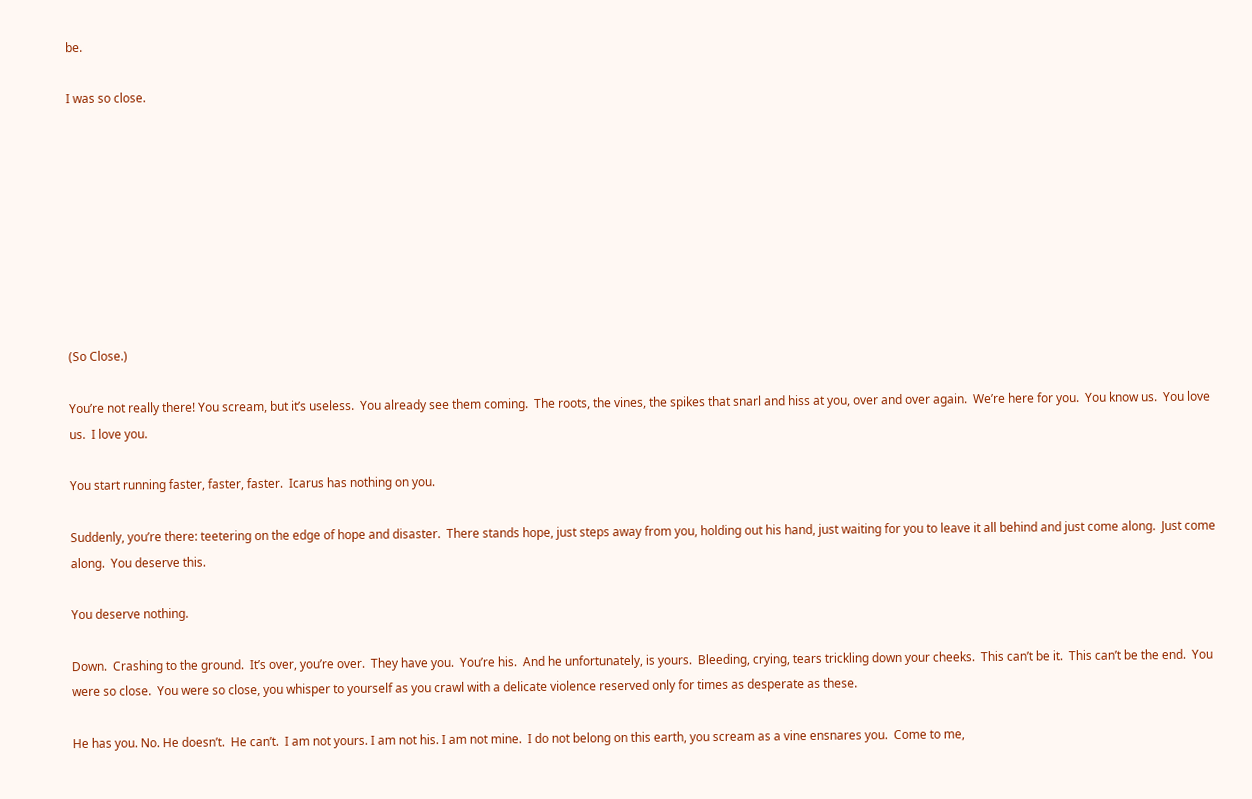be.

I was so close.









(So Close.)

You’re not really there! You scream, but it’s useless.  You already see them coming.  The roots, the vines, the spikes that snarl and hiss at you, over and over again.  We’re here for you.  You know us.  You love us.  I love you.

You start running faster, faster, faster.  Icarus has nothing on you.

Suddenly, you’re there: teetering on the edge of hope and disaster.  There stands hope, just steps away from you, holding out his hand, just waiting for you to leave it all behind and just come along.  Just come along.  You deserve this.

You deserve nothing.

Down.  Crashing to the ground.  It’s over, you’re over.  They have you.  You’re his.  And he unfortunately, is yours.  Bleeding, crying, tears trickling down your cheeks.  This can’t be it.  This can’t be the end.  You were so close.  You were so close, you whisper to yourself as you crawl with a delicate violence reserved only for times as desperate as these.

He has you. No. He doesn’t.  He can’t.  I am not yours. I am not his. I am not mine.  I do not belong on this earth, you scream as a vine ensnares you.  Come to me,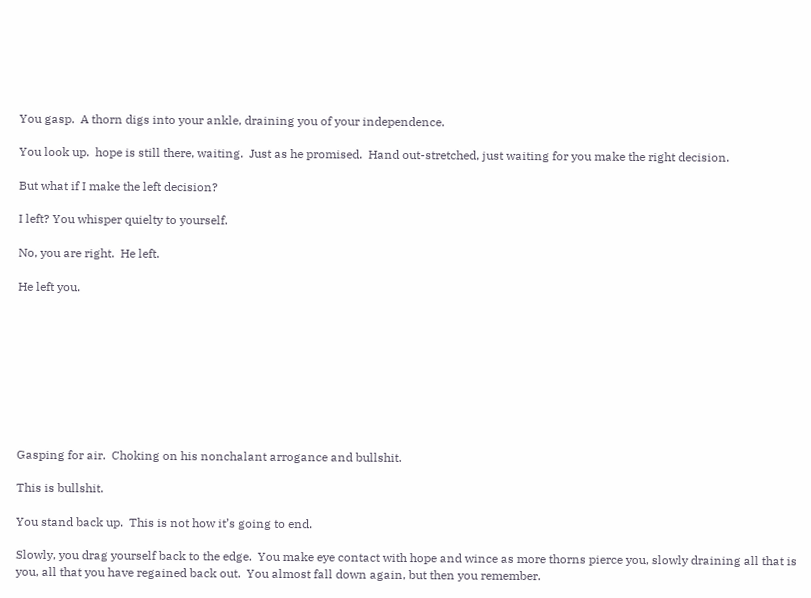You gasp.  A thorn digs into your ankle, draining you of your independence.

You look up.  hope is still there, waiting.  Just as he promised.  Hand out-stretched, just waiting for you make the right decision.

But what if I make the left decision?

I left? You whisper quielty to yourself.

No, you are right.  He left.

He left you.









Gasping for air.  Choking on his nonchalant arrogance and bullshit.

This is bullshit.

You stand back up.  This is not how it’s going to end.

Slowly, you drag yourself back to the edge.  You make eye contact with hope and wince as more thorns pierce you, slowly draining all that is you, all that you have regained back out.  You almost fall down again, but then you remember.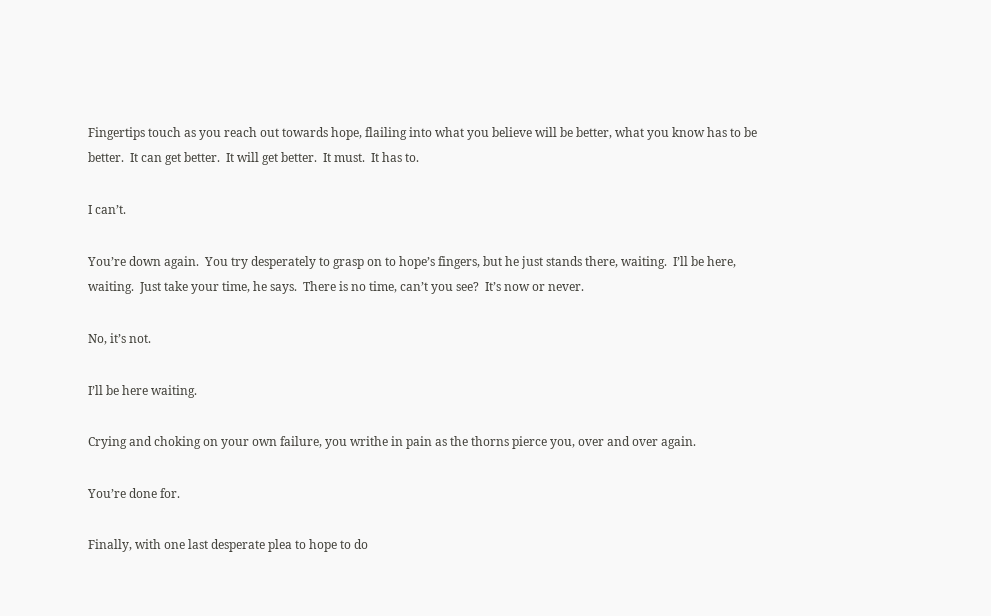Fingertips touch as you reach out towards hope, flailing into what you believe will be better, what you know has to be better.  It can get better.  It will get better.  It must.  It has to.

I can’t.

You’re down again.  You try desperately to grasp on to hope’s fingers, but he just stands there, waiting.  I’ll be here, waiting.  Just take your time, he says.  There is no time, can’t you see?  It’s now or never.

No, it’s not.

I’ll be here waiting.

Crying and choking on your own failure, you writhe in pain as the thorns pierce you, over and over again.

You’re done for.

Finally, with one last desperate plea to hope to do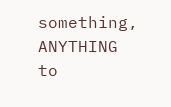something, ANYTHING to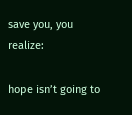save you, you realize:

hope isn’t going to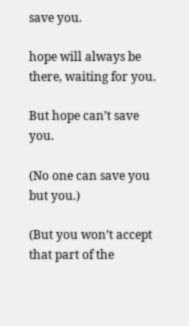save you.

hope will always be there, waiting for you.

But hope can’t save you.

(No one can save you but you.)

(But you won’t accept that part of the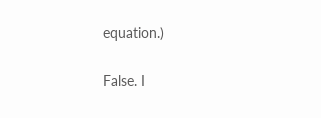equation.)

False. I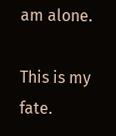am alone.

This is my fate.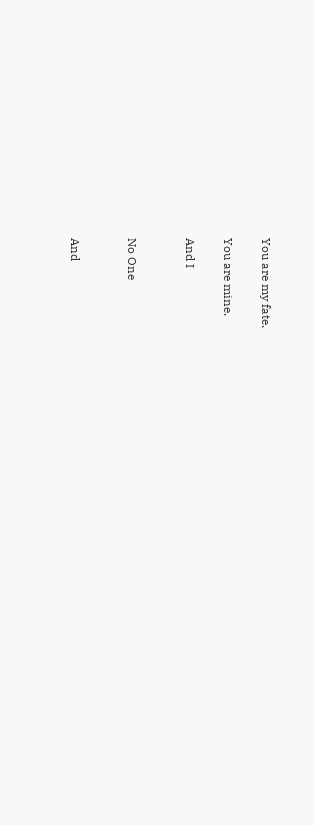You are my fate.

You are mine.

And I


No One


And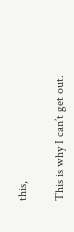this,

This is why I can’t get out.